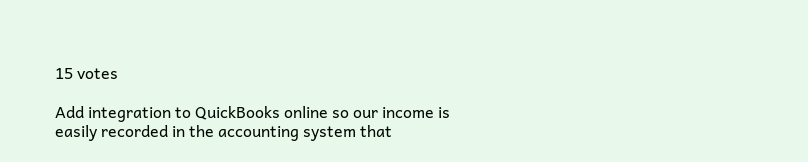15 votes

Add integration to QuickBooks online so our income is easily recorded in the accounting system that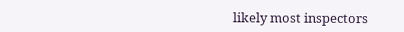likely most inspectors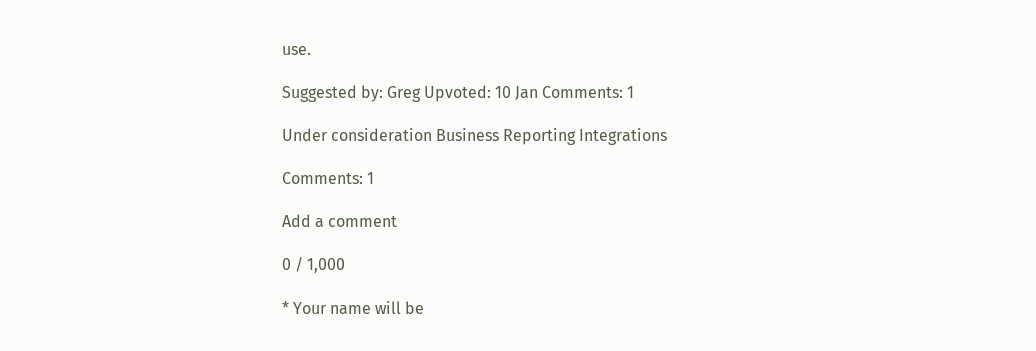use.

Suggested by: Greg Upvoted: 10 Jan Comments: 1

Under consideration Business Reporting Integrations

Comments: 1

Add a comment

0 / 1,000

* Your name will be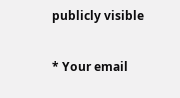publicly visible

* Your email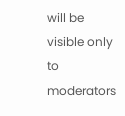will be visible only to moderators